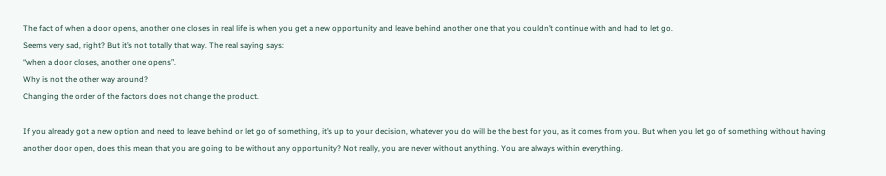The fact of when a door opens, another one closes in real life is when you get a new opportunity and leave behind another one that you couldn’t continue with and had to let go.
Seems very sad, right? But it’s not totally that way. The real saying says:
“when a door closes, another one opens”.
Why is not the other way around?
Changing the order of the factors does not change the product.

If you already got a new option and need to leave behind or let go of something, it’s up to your decision, whatever you do will be the best for you, as it comes from you. But when you let go of something without having another door open, does this mean that you are going to be without any opportunity? Not really, you are never without anything. You are always within everything.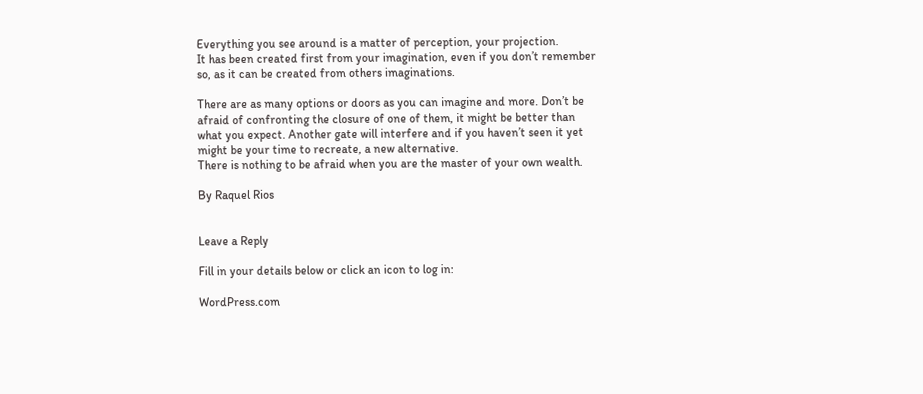Everything you see around is a matter of perception, your projection.
It has been created first from your imagination, even if you don’t remember so, as it can be created from others imaginations.

There are as many options or doors as you can imagine and more. Don’t be afraid of confronting the closure of one of them, it might be better than what you expect. Another gate will interfere and if you haven’t seen it yet might be your time to recreate, a new alternative.
There is nothing to be afraid when you are the master of your own wealth.

By Raquel Rios


Leave a Reply

Fill in your details below or click an icon to log in:

WordPress.com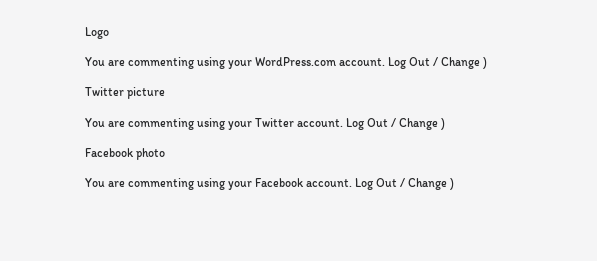Logo

You are commenting using your WordPress.com account. Log Out / Change )

Twitter picture

You are commenting using your Twitter account. Log Out / Change )

Facebook photo

You are commenting using your Facebook account. Log Out / Change )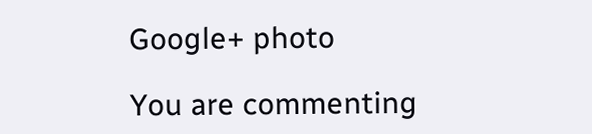Google+ photo

You are commenting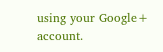using your Google+ account.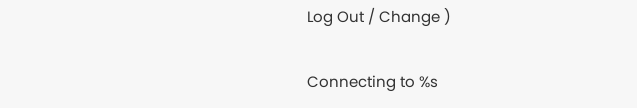Log Out / Change )

Connecting to %s